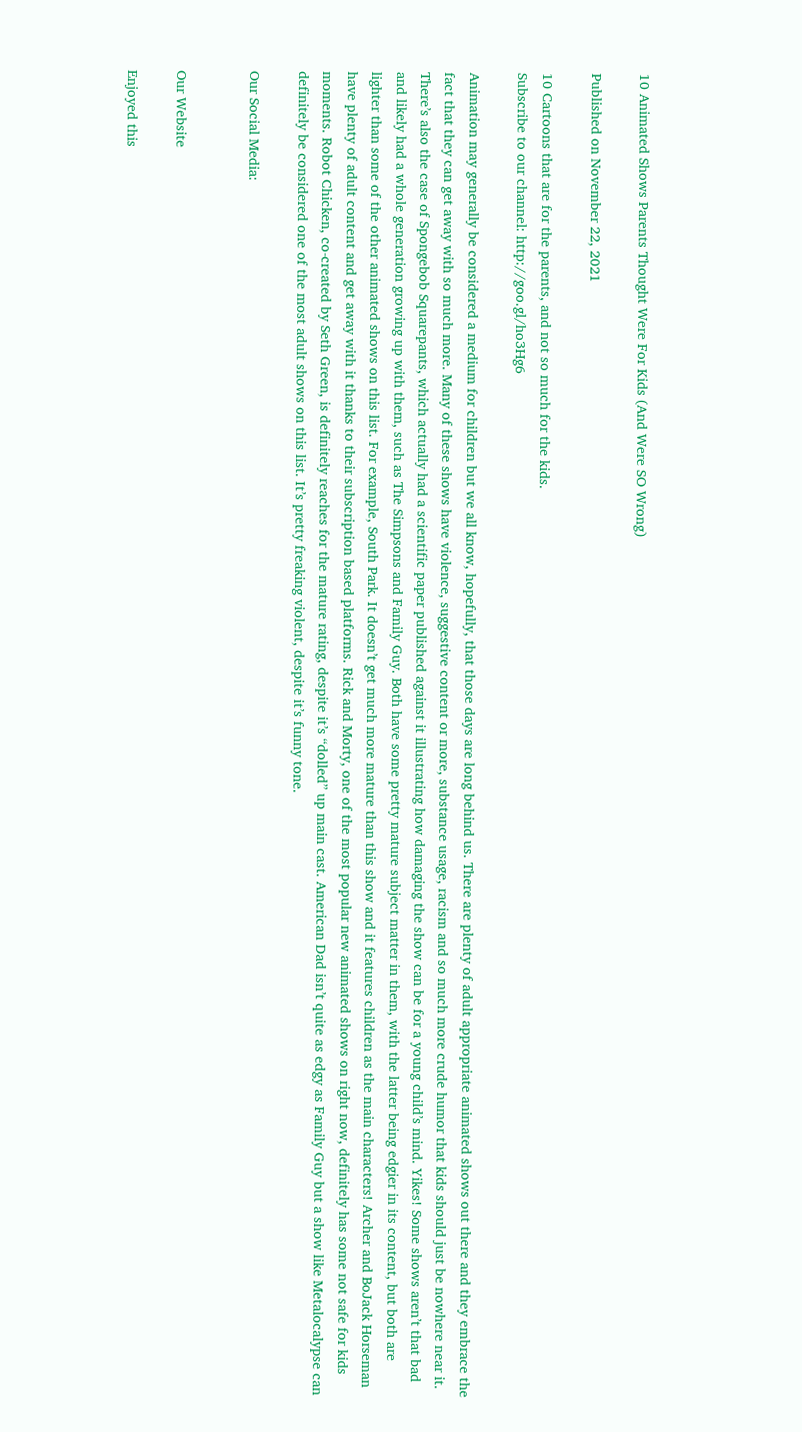10 Animated Shows Parents Thought Were For Kids (And Were SO Wrong)

Published on November 22, 2021

10 Cartoons that are for the parents, and not so much for the kids.
Subscribe to our channel: http://goo.gl/ho3Hg6

Animation may generally be considered a medium for children but we all know, hopefully, that those days are long behind us. There are plenty of adult appropriate animated shows out there and they embrace the fact that they can get away with so much more. Many of these shows have violence, suggestive content or more, substance usage, racism and so much more crude humor that kids should just be nowhere near it. There’s also the case of Spongebob Squarepants, which actually had a scientific paper published against it illustrating how damaging the show can be for a young child’s mind. Yikes! Some shows aren’t that bad and likely had a whole generation growing up with them, such as The Simpsons and Family Guy. Both have some pretty mature subject matter in them, with the latter being edgier in its content, but both are lighter than some of the other animated shows on this list. For example, South Park. It doesn’t get much more mature than this show and it features children as the main characters! Archer and BoJack Horseman have plenty of adult content and get away with it thanks to their subscription based platforms. Rick and Morty, one of the most popular new animated shows on right now, definitely has some not safe for kids moments. Robot Chicken, co-created by Seth Green, is definitely reaches for the mature rating, despite it’s “dolled” up main cast. American Dad isn’t quite as edgy as Family Guy but a show like Metalocalypse can definitely be considered one of the most adult shows on this list. It’s pretty freaking violent, despite it’s funny tone.

Our Social Media:


Our Website

Enjoyed this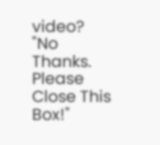video?
"No Thanks. Please Close This Box!"